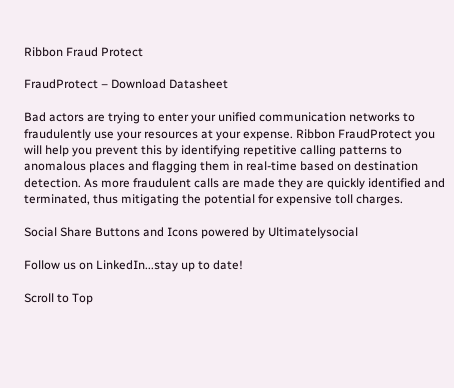Ribbon Fraud Protect

FraudProtect – Download Datasheet

Bad actors are trying to enter your unified communication networks to fraudulently use your resources at your expense. Ribbon FraudProtect you will help you prevent this by identifying repetitive calling patterns to anomalous places and flagging them in real-time based on destination detection. As more fraudulent calls are made they are quickly identified and terminated, thus mitigating the potential for expensive toll charges.

Social Share Buttons and Icons powered by Ultimatelysocial

Follow us on LinkedIn...stay up to date!

Scroll to Top